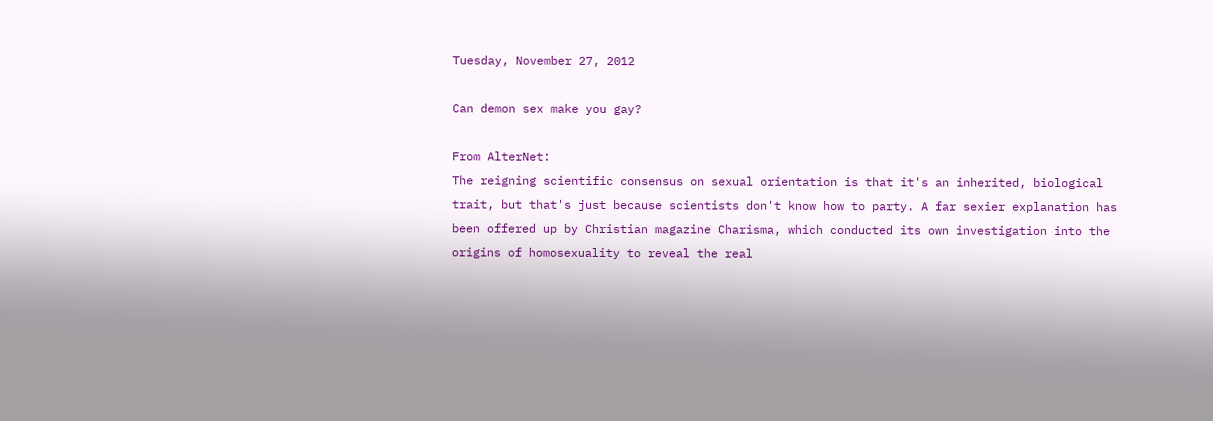Tuesday, November 27, 2012

Can demon sex make you gay?

From AlterNet:
The reigning scientific consensus on sexual orientation is that it's an inherited, biological trait, but that's just because scientists don't know how to party. A far sexier explanation has been offered up by Christian magazine Charisma, which conducted its own investigation into the origins of homosexuality to reveal the real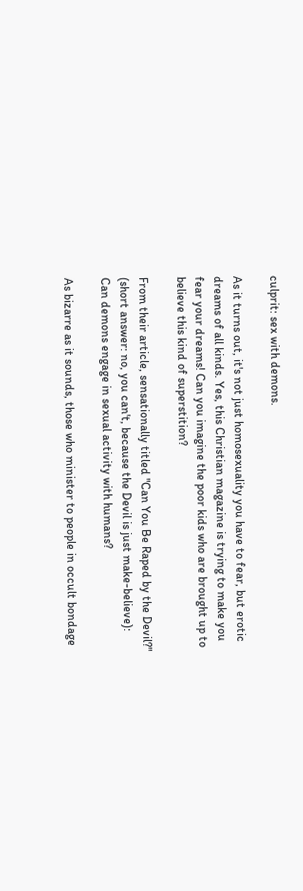culprit: sex with demons.

As it turns out, it's not just homosexuality you have to fear, but erotic dreams of all kinds. Yes, this Christian magazine is trying to make you fear your dreams! Can you imagine the poor kids who are brought up to believe this kind of superstition?

From their article, sensationally titled "Can You Be Raped by the Devil?" (short answer: no, you can't, because the Devil is just make-believe):
Can demons engage in sexual activity with humans?

As bizarre as it sounds, those who minister to people in occult bondage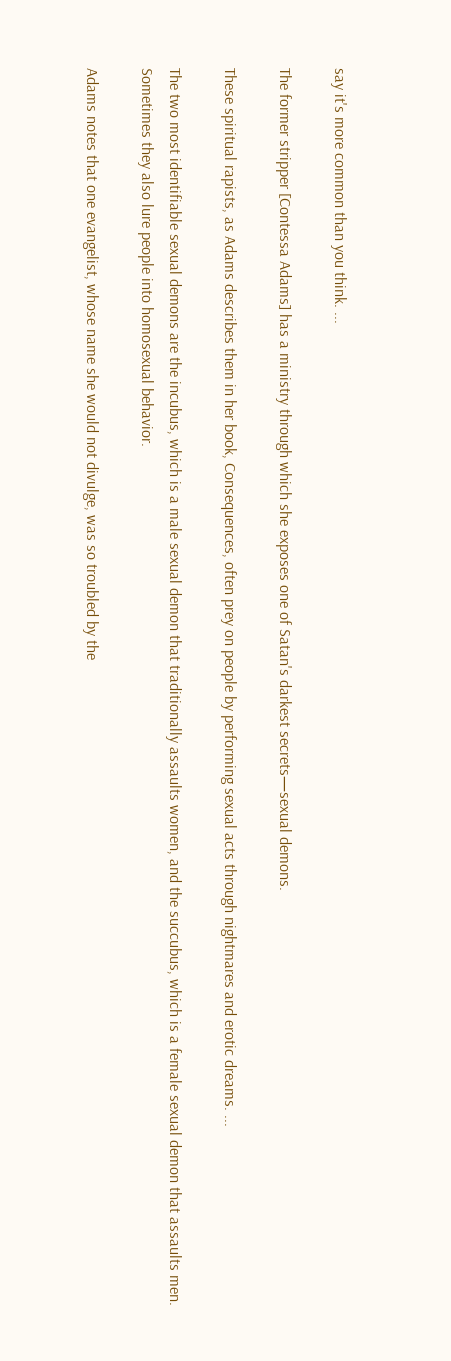say it's more common than you think. ...

The former stripper [Contessa Adams] has a ministry through which she exposes one of Satan's darkest secrets—sexual demons.

These spiritual rapists, as Adams describes them in her book, Consequences, often prey on people by performing sexual acts through nightmares and erotic dreams. ...

The two most identifiable sexual demons are the incubus, which is a male sexual demon that traditionally assaults women, and the succubus, which is a female sexual demon that assaults men. Sometimes they also lure people into homosexual behavior.

Adams notes that one evangelist, whose name she would not divulge, was so troubled by the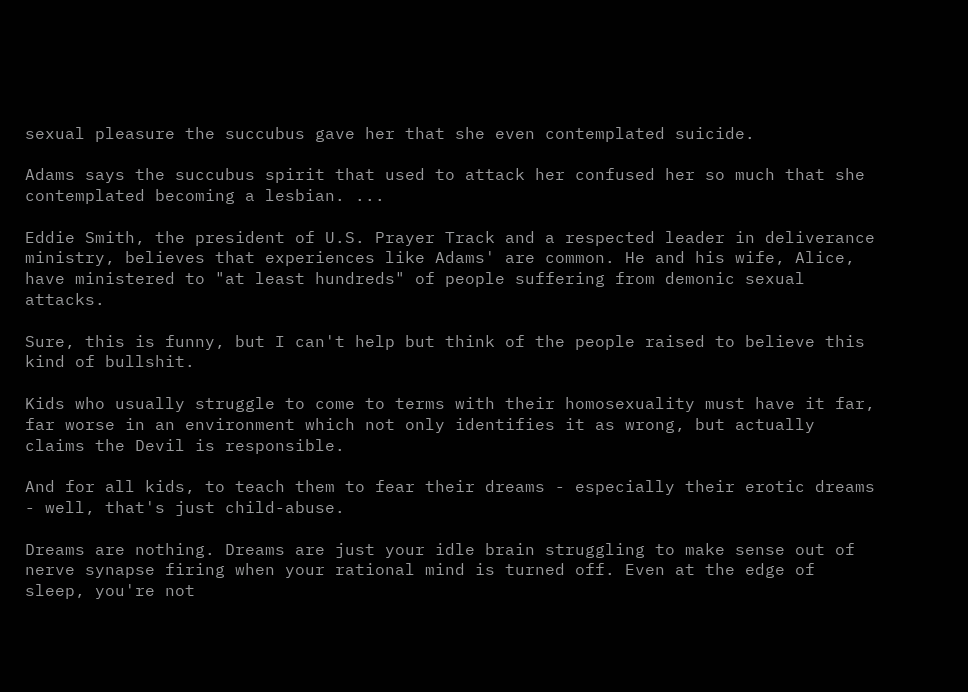sexual pleasure the succubus gave her that she even contemplated suicide.

Adams says the succubus spirit that used to attack her confused her so much that she contemplated becoming a lesbian. ...

Eddie Smith, the president of U.S. Prayer Track and a respected leader in deliverance ministry, believes that experiences like Adams' are common. He and his wife, Alice, have ministered to "at least hundreds" of people suffering from demonic sexual attacks.

Sure, this is funny, but I can't help but think of the people raised to believe this kind of bullshit.

Kids who usually struggle to come to terms with their homosexuality must have it far, far worse in an environment which not only identifies it as wrong, but actually claims the Devil is responsible.

And for all kids, to teach them to fear their dreams - especially their erotic dreams - well, that's just child-abuse.

Dreams are nothing. Dreams are just your idle brain struggling to make sense out of nerve synapse firing when your rational mind is turned off. Even at the edge of sleep, you're not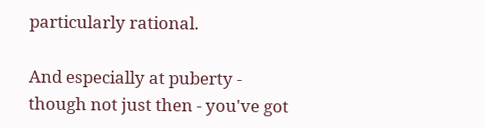particularly rational.

And especially at puberty - though not just then - you've got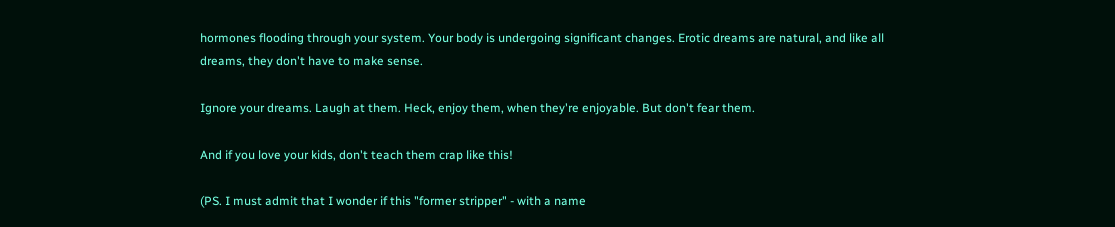hormones flooding through your system. Your body is undergoing significant changes. Erotic dreams are natural, and like all dreams, they don't have to make sense.

Ignore your dreams. Laugh at them. Heck, enjoy them, when they're enjoyable. But don't fear them.

And if you love your kids, don't teach them crap like this!

(PS. I must admit that I wonder if this "former stripper" - with a name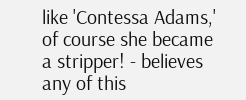like 'Contessa Adams,' of course she became a stripper! - believes any of this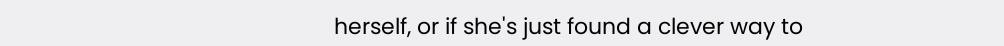herself, or if she's just found a clever way to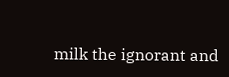milk the ignorant and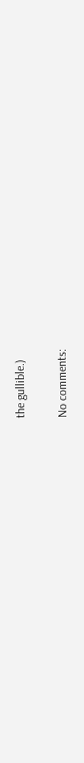the gullible.)

No comments: